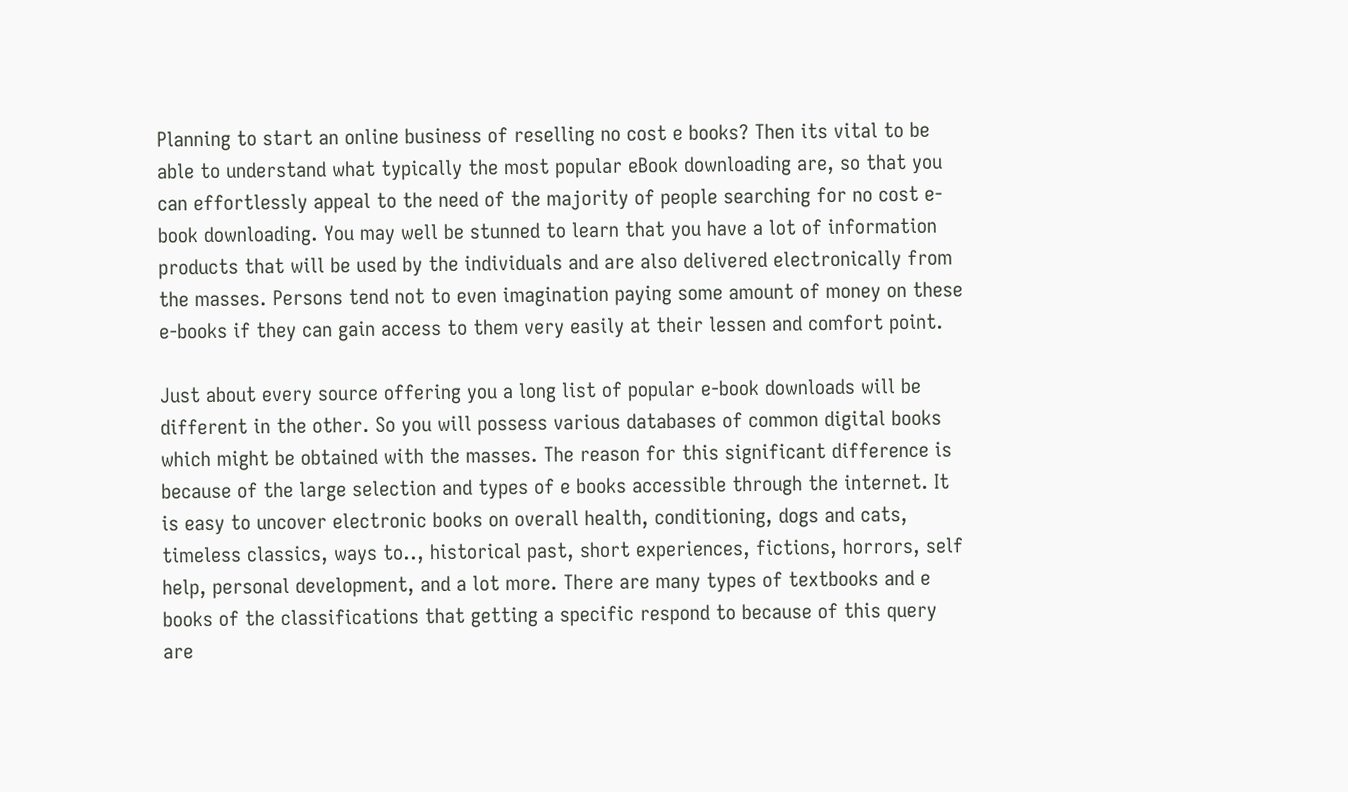Planning to start an online business of reselling no cost e books? Then its vital to be able to understand what typically the most popular eBook downloading are, so that you can effortlessly appeal to the need of the majority of people searching for no cost e-book downloading. You may well be stunned to learn that you have a lot of information products that will be used by the individuals and are also delivered electronically from the masses. Persons tend not to even imagination paying some amount of money on these e-books if they can gain access to them very easily at their lessen and comfort point.

Just about every source offering you a long list of popular e-book downloads will be different in the other. So you will possess various databases of common digital books which might be obtained with the masses. The reason for this significant difference is because of the large selection and types of e books accessible through the internet. It is easy to uncover electronic books on overall health, conditioning, dogs and cats, timeless classics, ways to.., historical past, short experiences, fictions, horrors, self help, personal development, and a lot more. There are many types of textbooks and e books of the classifications that getting a specific respond to because of this query are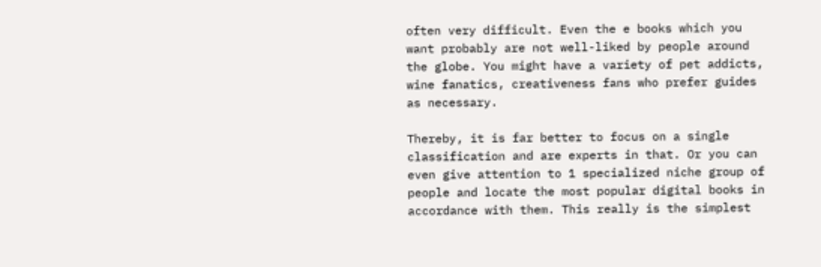often very difficult. Even the e books which you want probably are not well-liked by people around the globe. You might have a variety of pet addicts, wine fanatics, creativeness fans who prefer guides as necessary.

Thereby, it is far better to focus on a single classification and are experts in that. Or you can even give attention to 1 specialized niche group of people and locate the most popular digital books in accordance with them. This really is the simplest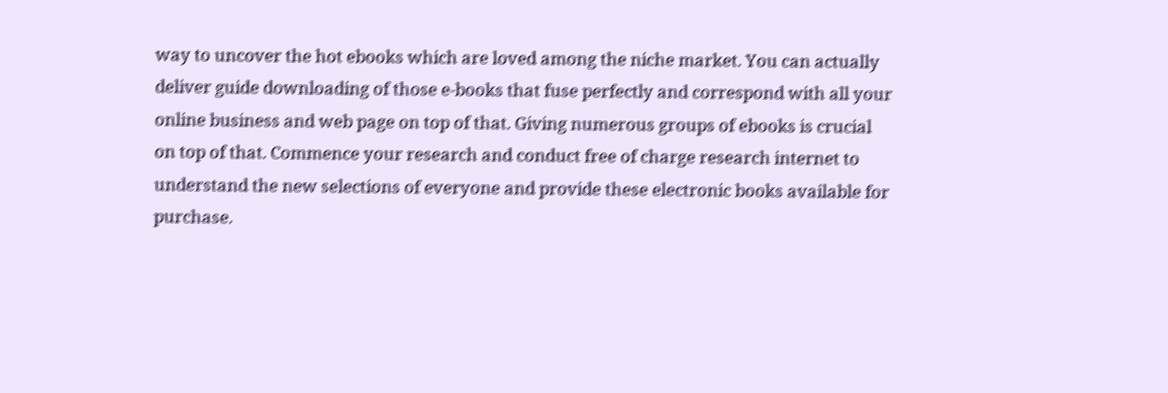way to uncover the hot ebooks which are loved among the niche market. You can actually deliver guide downloading of those e-books that fuse perfectly and correspond with all your online business and web page on top of that. Giving numerous groups of ebooks is crucial on top of that. Commence your research and conduct free of charge research internet to understand the new selections of everyone and provide these electronic books available for purchase.